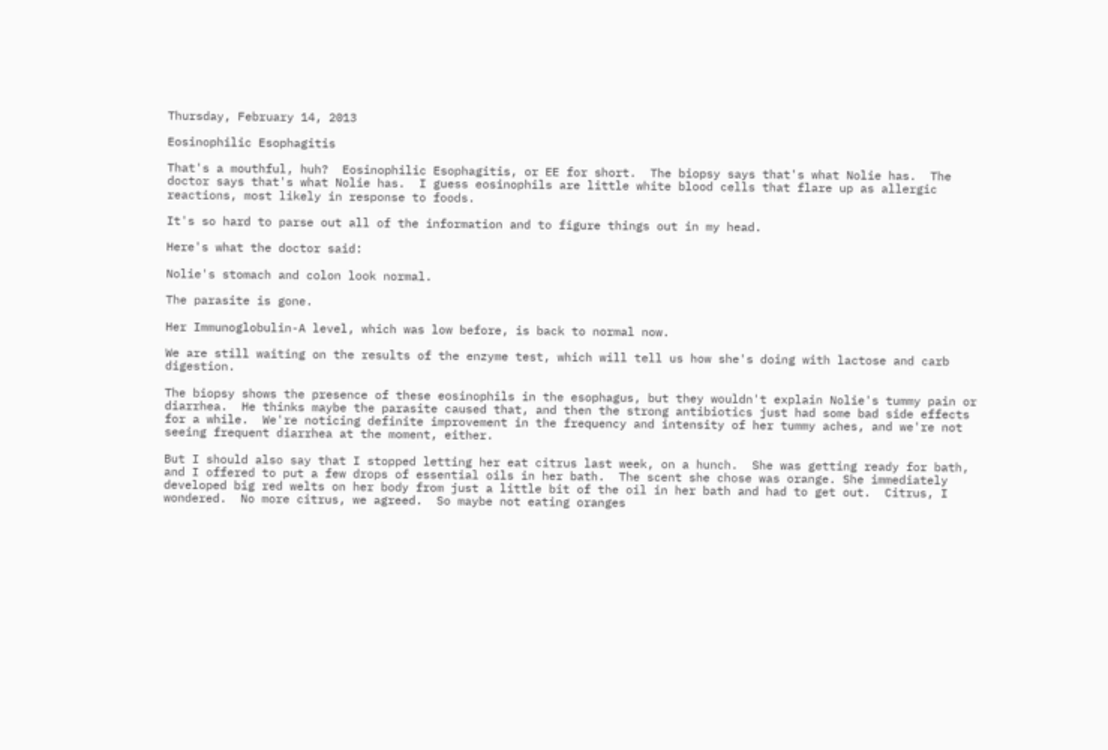Thursday, February 14, 2013

Eosinophilic Esophagitis

That's a mouthful, huh?  Eosinophilic Esophagitis, or EE for short.  The biopsy says that's what Nolie has.  The doctor says that's what Nolie has.  I guess eosinophils are little white blood cells that flare up as allergic reactions, most likely in response to foods.

It's so hard to parse out all of the information and to figure things out in my head.

Here's what the doctor said:

Nolie's stomach and colon look normal.

The parasite is gone.

Her Immunoglobulin-A level, which was low before, is back to normal now.

We are still waiting on the results of the enzyme test, which will tell us how she's doing with lactose and carb digestion.

The biopsy shows the presence of these eosinophils in the esophagus, but they wouldn't explain Nolie's tummy pain or diarrhea.  He thinks maybe the parasite caused that, and then the strong antibiotics just had some bad side effects for a while.  We're noticing definite improvement in the frequency and intensity of her tummy aches, and we're not seeing frequent diarrhea at the moment, either.

But I should also say that I stopped letting her eat citrus last week, on a hunch.  She was getting ready for bath, and I offered to put a few drops of essential oils in her bath.  The scent she chose was orange. She immediately developed big red welts on her body from just a little bit of the oil in her bath and had to get out.  Citrus, I wondered.  No more citrus, we agreed.  So maybe not eating oranges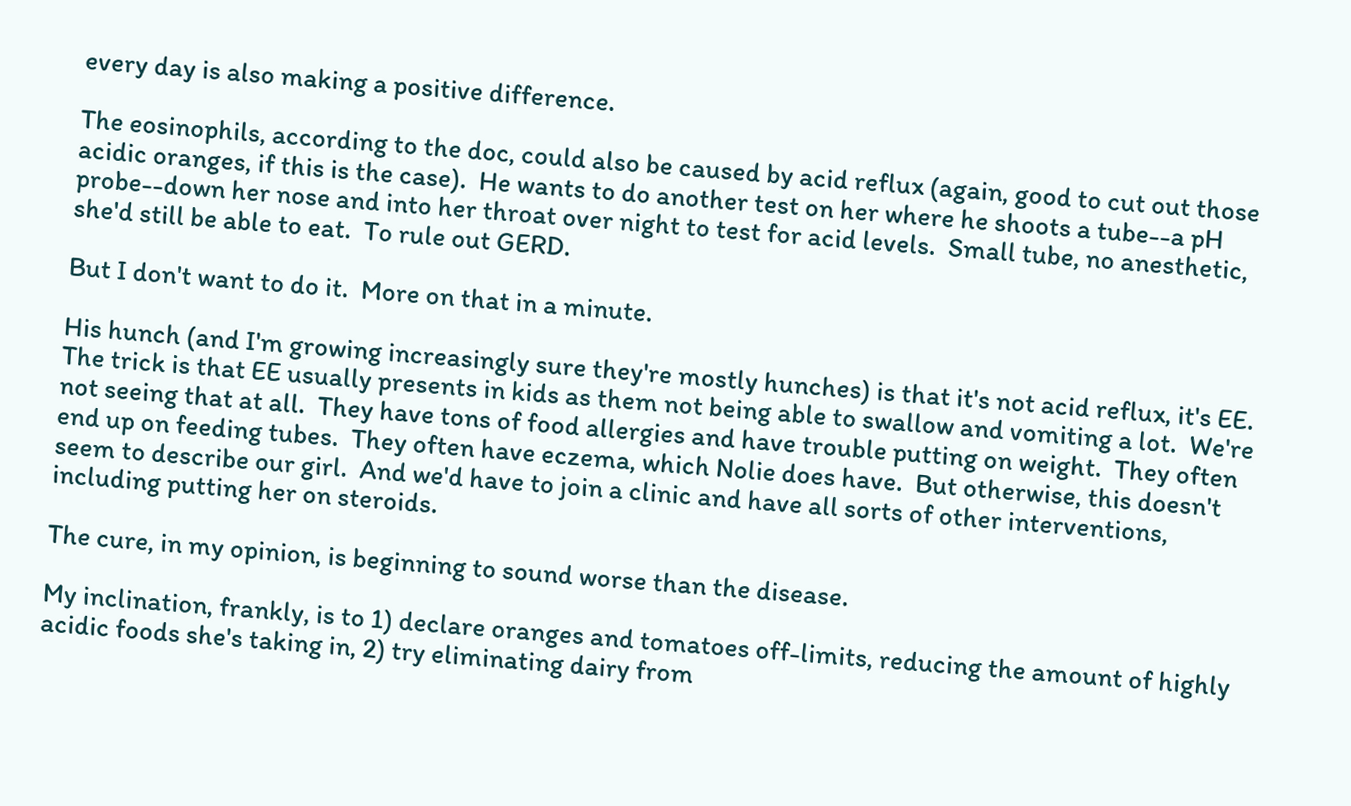every day is also making a positive difference.

The eosinophils, according to the doc, could also be caused by acid reflux (again, good to cut out those acidic oranges, if this is the case).  He wants to do another test on her where he shoots a tube--a pH probe--down her nose and into her throat over night to test for acid levels.  Small tube, no anesthetic, she'd still be able to eat.  To rule out GERD.

But I don't want to do it.  More on that in a minute.

His hunch (and I'm growing increasingly sure they're mostly hunches) is that it's not acid reflux, it's EE.  The trick is that EE usually presents in kids as them not being able to swallow and vomiting a lot.  We're not seeing that at all.  They have tons of food allergies and have trouble putting on weight.  They often end up on feeding tubes.  They often have eczema, which Nolie does have.  But otherwise, this doesn't seem to describe our girl.  And we'd have to join a clinic and have all sorts of other interventions, including putting her on steroids.

The cure, in my opinion, is beginning to sound worse than the disease.

My inclination, frankly, is to 1) declare oranges and tomatoes off-limits, reducing the amount of highly acidic foods she's taking in, 2) try eliminating dairy from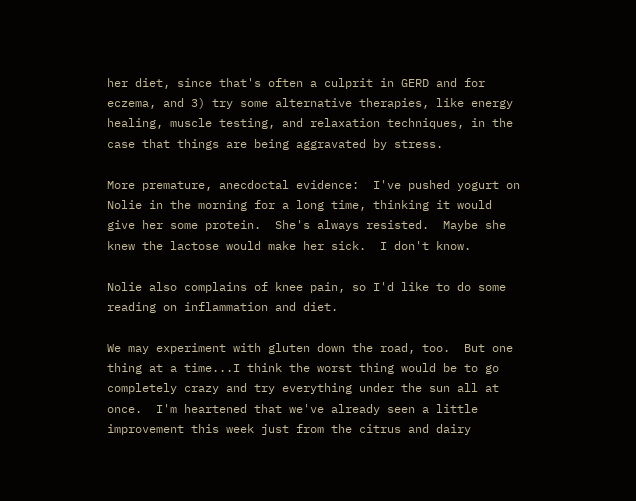her diet, since that's often a culprit in GERD and for eczema, and 3) try some alternative therapies, like energy healing, muscle testing, and relaxation techniques, in the case that things are being aggravated by stress.

More premature, anecdoctal evidence:  I've pushed yogurt on Nolie in the morning for a long time, thinking it would give her some protein.  She's always resisted.  Maybe she knew the lactose would make her sick.  I don't know.

Nolie also complains of knee pain, so I'd like to do some reading on inflammation and diet.

We may experiment with gluten down the road, too.  But one thing at a time...I think the worst thing would be to go completely crazy and try everything under the sun all at once.  I'm heartened that we've already seen a little improvement this week just from the citrus and dairy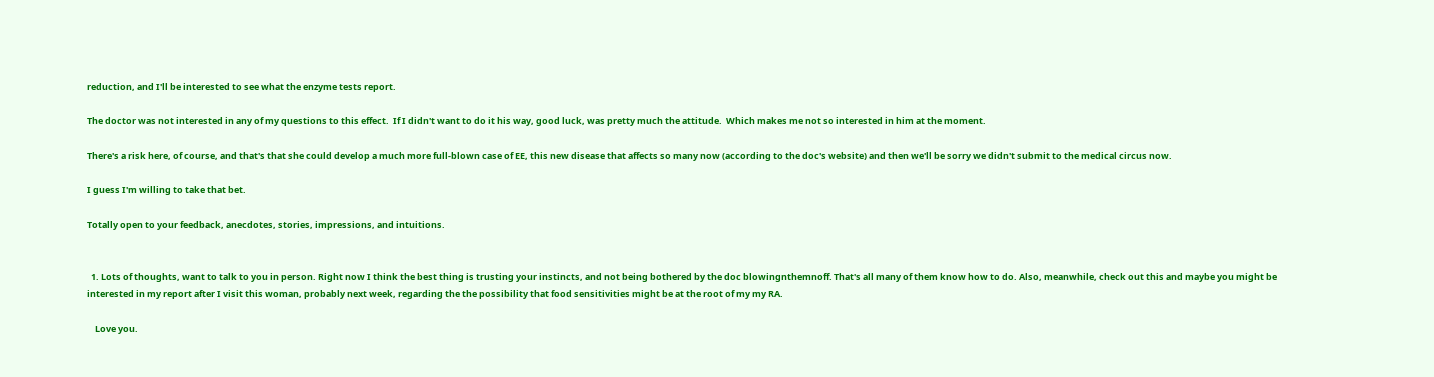reduction, and I'll be interested to see what the enzyme tests report.

The doctor was not interested in any of my questions to this effect.  If I didn't want to do it his way, good luck, was pretty much the attitude.  Which makes me not so interested in him at the moment.

There's a risk here, of course, and that's that she could develop a much more full-blown case of EE, this new disease that affects so many now (according to the doc's website) and then we'll be sorry we didn't submit to the medical circus now.

I guess I'm willing to take that bet.

Totally open to your feedback, anecdotes, stories, impressions, and intuitions.


  1. Lots of thoughts, want to talk to you in person. Right now I think the best thing is trusting your instincts, and not being bothered by the doc blowingnthemnoff. That's all many of them know how to do. Also, meanwhile, check out this and maybe you might be interested in my report after I visit this woman, probably next week, regarding the the possibility that food sensitivities might be at the root of my my RA.

    Love you.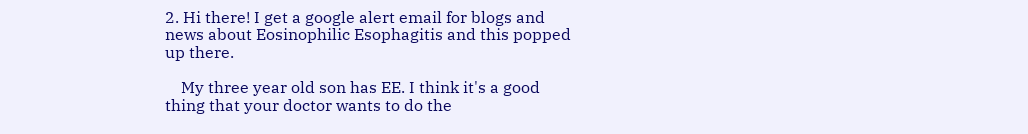2. Hi there! I get a google alert email for blogs and news about Eosinophilic Esophagitis and this popped up there.

    My three year old son has EE. I think it's a good thing that your doctor wants to do the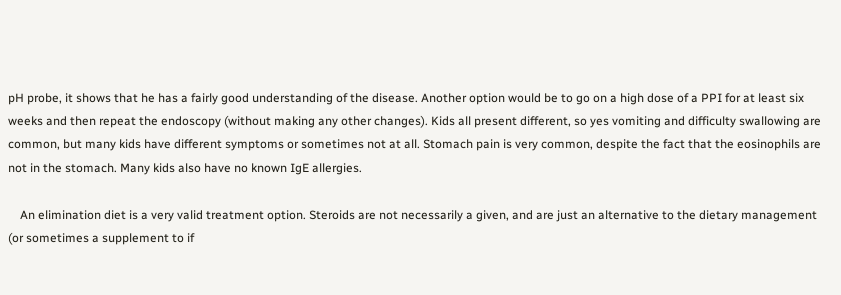pH probe, it shows that he has a fairly good understanding of the disease. Another option would be to go on a high dose of a PPI for at least six weeks and then repeat the endoscopy (without making any other changes). Kids all present different, so yes vomiting and difficulty swallowing are common, but many kids have different symptoms or sometimes not at all. Stomach pain is very common, despite the fact that the eosinophils are not in the stomach. Many kids also have no known IgE allergies.

    An elimination diet is a very valid treatment option. Steroids are not necessarily a given, and are just an alternative to the dietary management (or sometimes a supplement to if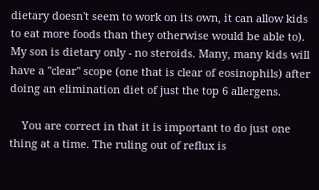dietary doesn't seem to work on its own, it can allow kids to eat more foods than they otherwise would be able to). My son is dietary only - no steroids. Many, many kids will have a "clear" scope (one that is clear of eosinophils) after doing an elimination diet of just the top 6 allergens.

    You are correct in that it is important to do just one thing at a time. The ruling out of reflux is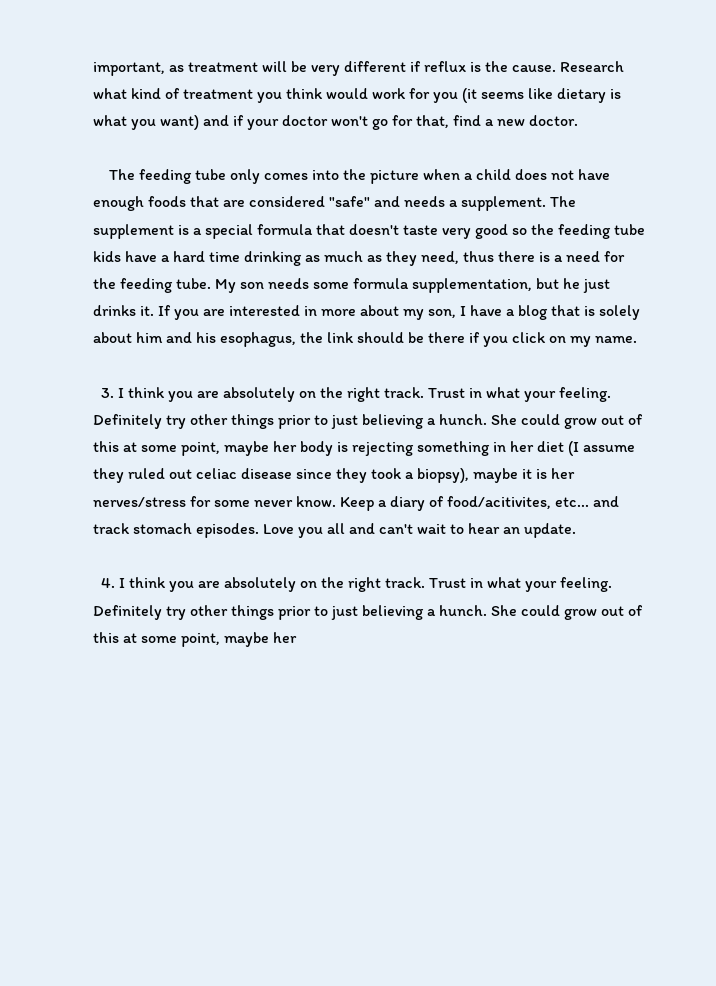important, as treatment will be very different if reflux is the cause. Research what kind of treatment you think would work for you (it seems like dietary is what you want) and if your doctor won't go for that, find a new doctor.

    The feeding tube only comes into the picture when a child does not have enough foods that are considered "safe" and needs a supplement. The supplement is a special formula that doesn't taste very good so the feeding tube kids have a hard time drinking as much as they need, thus there is a need for the feeding tube. My son needs some formula supplementation, but he just drinks it. If you are interested in more about my son, I have a blog that is solely about him and his esophagus, the link should be there if you click on my name.

  3. I think you are absolutely on the right track. Trust in what your feeling. Definitely try other things prior to just believing a hunch. She could grow out of this at some point, maybe her body is rejecting something in her diet (I assume they ruled out celiac disease since they took a biopsy), maybe it is her nerves/stress for some never know. Keep a diary of food/acitivites, etc... and track stomach episodes. Love you all and can't wait to hear an update.

  4. I think you are absolutely on the right track. Trust in what your feeling. Definitely try other things prior to just believing a hunch. She could grow out of this at some point, maybe her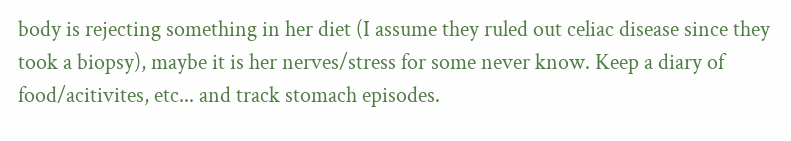body is rejecting something in her diet (I assume they ruled out celiac disease since they took a biopsy), maybe it is her nerves/stress for some never know. Keep a diary of food/acitivites, etc... and track stomach episodes.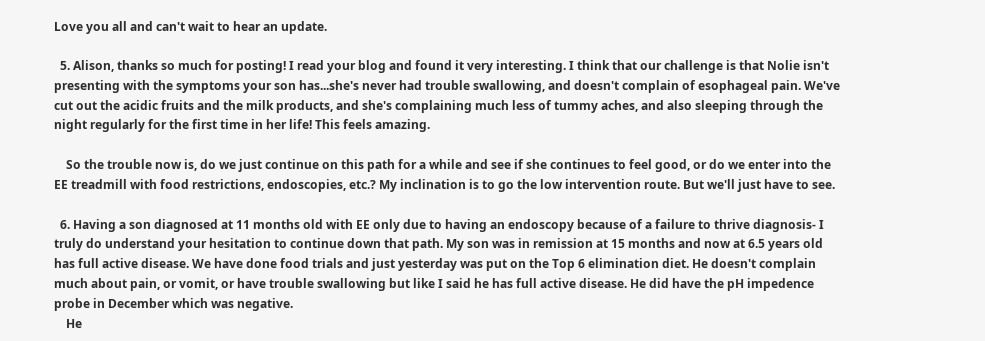Love you all and can't wait to hear an update.

  5. Alison, thanks so much for posting! I read your blog and found it very interesting. I think that our challenge is that Nolie isn't presenting with the symptoms your son has...she's never had trouble swallowing, and doesn't complain of esophageal pain. We've cut out the acidic fruits and the milk products, and she's complaining much less of tummy aches, and also sleeping through the night regularly for the first time in her life! This feels amazing.

    So the trouble now is, do we just continue on this path for a while and see if she continues to feel good, or do we enter into the EE treadmill with food restrictions, endoscopies, etc.? My inclination is to go the low intervention route. But we'll just have to see.

  6. Having a son diagnosed at 11 months old with EE only due to having an endoscopy because of a failure to thrive diagnosis- I truly do understand your hesitation to continue down that path. My son was in remission at 15 months and now at 6.5 years old has full active disease. We have done food trials and just yesterday was put on the Top 6 elimination diet. He doesn't complain much about pain, or vomit, or have trouble swallowing but like I said he has full active disease. He did have the pH impedence probe in December which was negative.
    He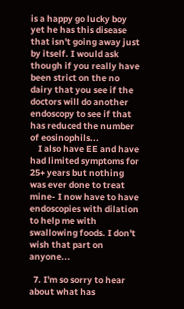is a happy go lucky boy yet he has this disease that isn't going away just by itself. I would ask though if you really have been strict on the no dairy that you see if the doctors will do another endoscopy to see if that has reduced the number of eosinophils...
    I also have EE and have had limited symptoms for 25+ years but nothing was ever done to treat mine- I now have to have endoscopies with dilation to help me with swallowing foods. I don't wish that part on anyone...

  7. I'm so sorry to hear about what has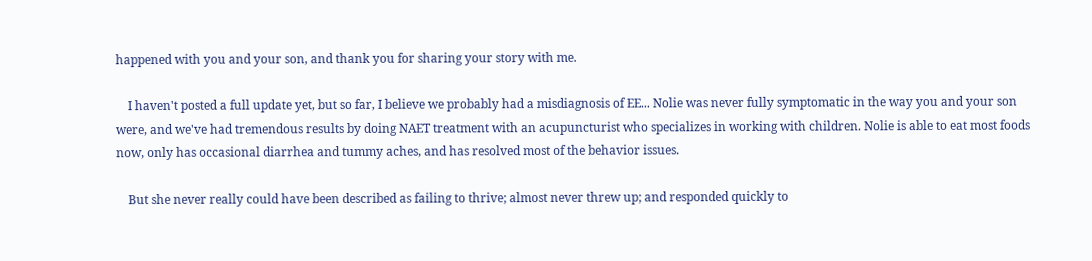happened with you and your son, and thank you for sharing your story with me.

    I haven't posted a full update yet, but so far, I believe we probably had a misdiagnosis of EE... Nolie was never fully symptomatic in the way you and your son were, and we've had tremendous results by doing NAET treatment with an acupuncturist who specializes in working with children. Nolie is able to eat most foods now, only has occasional diarrhea and tummy aches, and has resolved most of the behavior issues.

    But she never really could have been described as failing to thrive; almost never threw up; and responded quickly to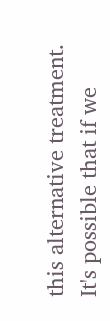this alternative treatment. It's possible that if we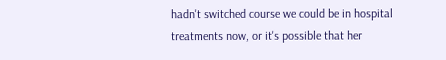hadn't switched course we could be in hospital treatments now, or it's possible that her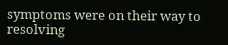symptoms were on their way to resolving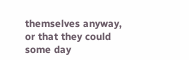themselves anyway, or that they could some day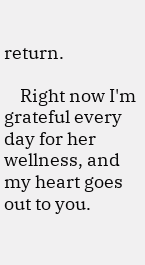return.

    Right now I'm grateful every day for her wellness, and my heart goes out to you.